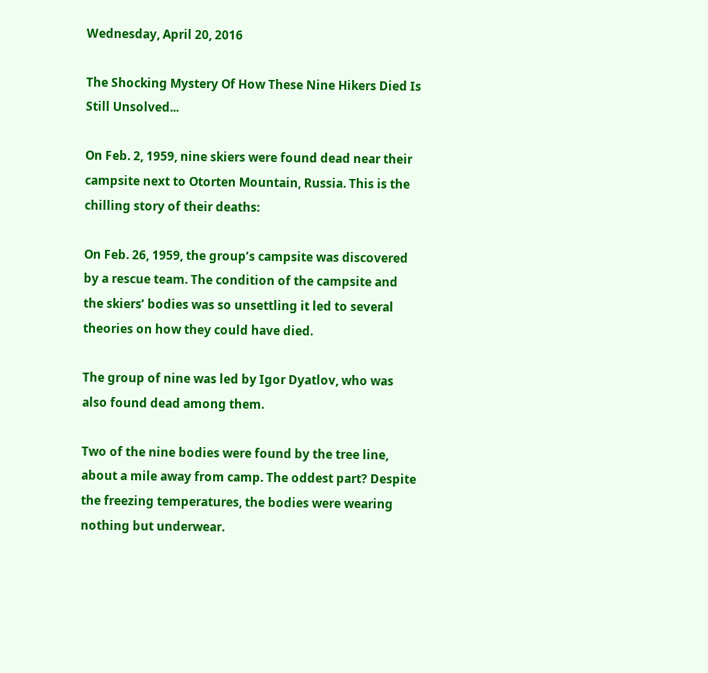Wednesday, April 20, 2016

The Shocking Mystery Of How These Nine Hikers Died Is Still Unsolved...

On Feb. 2, 1959, nine skiers were found dead near their campsite next to Otorten Mountain, Russia. This is the chilling story of their deaths:

On Feb. 26, 1959, the group’s campsite was discovered by a rescue team. The condition of the campsite and the skiers’ bodies was so unsettling it led to several theories on how they could have died.

The group of nine was led by Igor Dyatlov, who was also found dead among them.

Two of the nine bodies were found by the tree line, about a mile away from camp. The oddest part? Despite the freezing temperatures, the bodies were wearing nothing but underwear.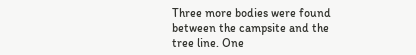Three more bodies were found between the campsite and the tree line. One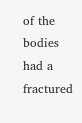of the bodies had a fractured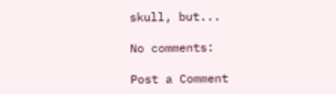skull, but...

No comments:

Post a Comment